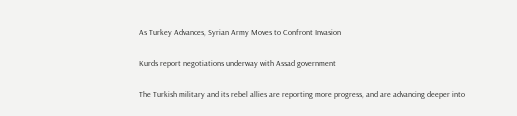As Turkey Advances, Syrian Army Moves to Confront Invasion

Kurds report negotiations underway with Assad government

The Turkish military and its rebel allies are reporting more progress, and are advancing deeper into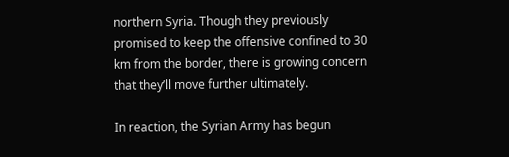northern Syria. Though they previously promised to keep the offensive confined to 30 km from the border, there is growing concern that they’ll move further ultimately.

In reaction, the Syrian Army has begun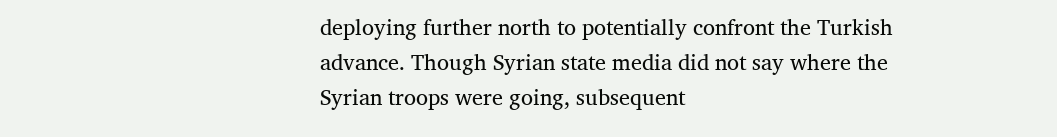deploying further north to potentially confront the Turkish advance. Though Syrian state media did not say where the Syrian troops were going, subsequent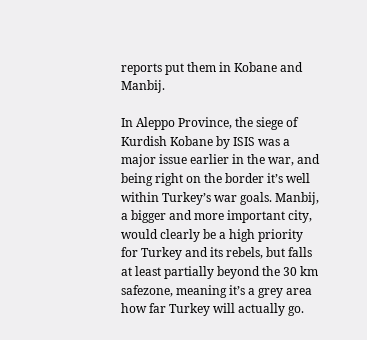reports put them in Kobane and Manbij.

In Aleppo Province, the siege of Kurdish Kobane by ISIS was a major issue earlier in the war, and being right on the border it’s well within Turkey’s war goals. Manbij, a bigger and more important city, would clearly be a high priority for Turkey and its rebels, but falls at least partially beyond the 30 km safezone, meaning it’s a grey area how far Turkey will actually go.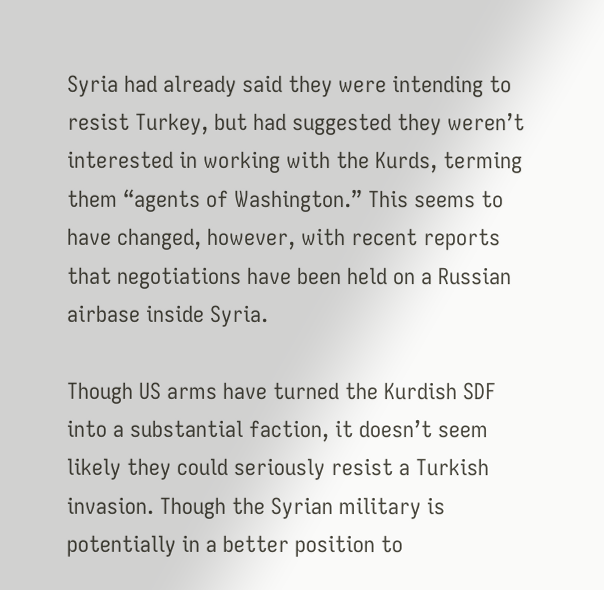Syria had already said they were intending to resist Turkey, but had suggested they weren’t interested in working with the Kurds, terming them “agents of Washington.” This seems to have changed, however, with recent reports that negotiations have been held on a Russian airbase inside Syria.

Though US arms have turned the Kurdish SDF into a substantial faction, it doesn’t seem likely they could seriously resist a Turkish invasion. Though the Syrian military is potentially in a better position to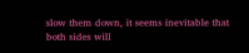slow them down, it seems inevitable that both sides will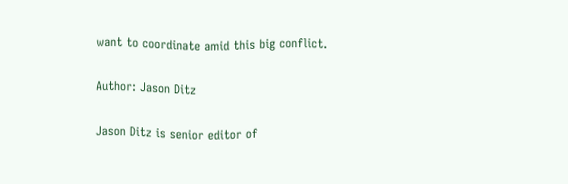want to coordinate amid this big conflict.

Author: Jason Ditz

Jason Ditz is senior editor of